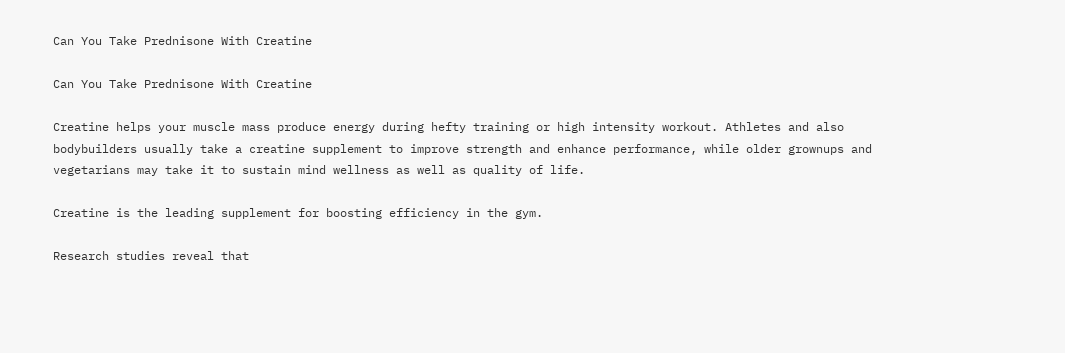Can You Take Prednisone With Creatine

Can You Take Prednisone With Creatine

Creatine helps your muscle mass produce energy during hefty training or high intensity workout. Athletes and also bodybuilders usually take a creatine supplement to improve strength and enhance performance, while older grownups and vegetarians may take it to sustain mind wellness as well as quality of life.

Creatine is the leading supplement for boosting efficiency in the gym.

Research studies reveal that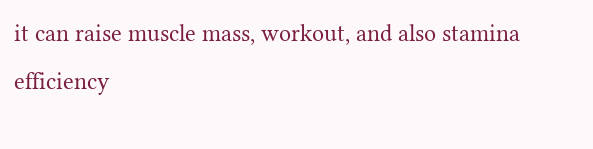it can raise muscle mass, workout, and also stamina efficiency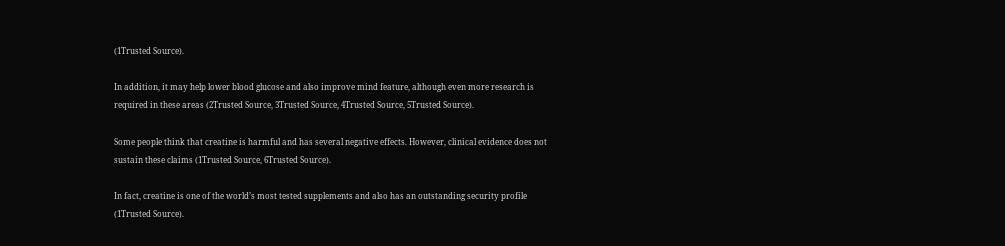(1Trusted Source).

In addition, it may help lower blood glucose and also improve mind feature, although even more research is required in these areas (2Trusted Source, 3Trusted Source, 4Trusted Source, 5Trusted Source).

Some people think that creatine is harmful and has several negative effects. However, clinical evidence does not sustain these claims (1Trusted Source, 6Trusted Source).

In fact, creatine is one of the world’s most tested supplements and also has an outstanding security profile (1Trusted Source).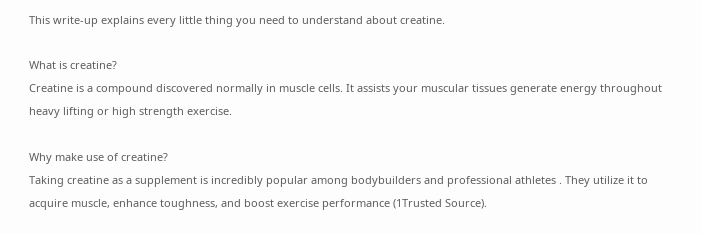This write-up explains every little thing you need to understand about creatine.

What is creatine?
Creatine is a compound discovered normally in muscle cells. It assists your muscular tissues generate energy throughout heavy lifting or high strength exercise.

Why make use of creatine?
Taking creatine as a supplement is incredibly popular among bodybuilders and professional athletes . They utilize it to acquire muscle, enhance toughness, and boost exercise performance (1Trusted Source).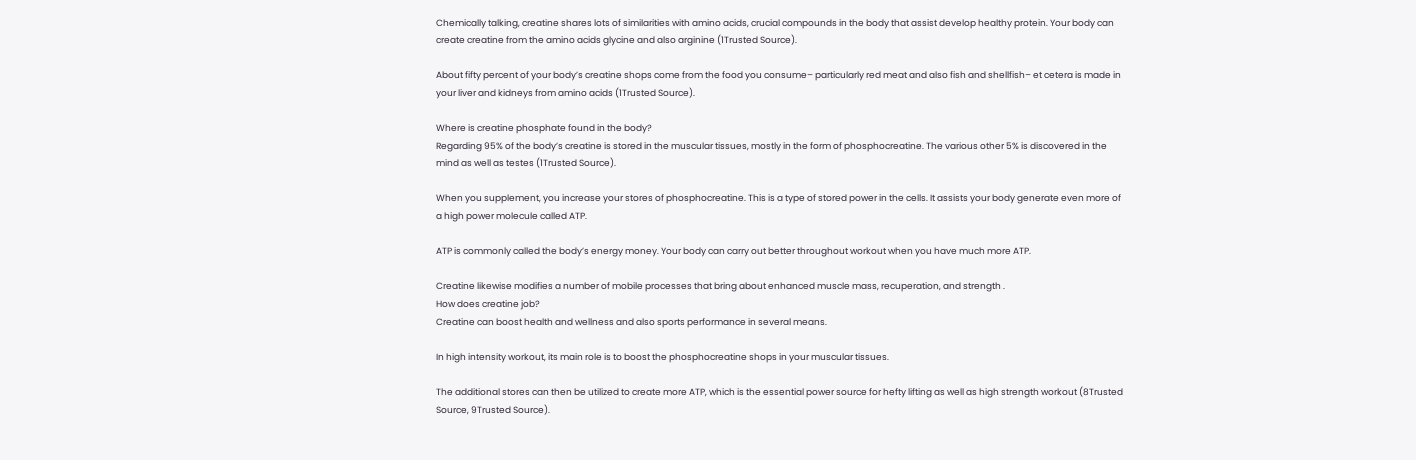Chemically talking, creatine shares lots of similarities with amino acids, crucial compounds in the body that assist develop healthy protein. Your body can create creatine from the amino acids glycine and also arginine (1Trusted Source).

About fifty percent of your body’s creatine shops come from the food you consume– particularly red meat and also fish and shellfish– et cetera is made in your liver and kidneys from amino acids (1Trusted Source).

Where is creatine phosphate found in the body?
Regarding 95% of the body’s creatine is stored in the muscular tissues, mostly in the form of phosphocreatine. The various other 5% is discovered in the mind as well as testes (1Trusted Source).

When you supplement, you increase your stores of phosphocreatine. This is a type of stored power in the cells. It assists your body generate even more of a high power molecule called ATP.

ATP is commonly called the body’s energy money. Your body can carry out better throughout workout when you have much more ATP.

Creatine likewise modifies a number of mobile processes that bring about enhanced muscle mass, recuperation, and strength .
How does creatine job?
Creatine can boost health and wellness and also sports performance in several means.

In high intensity workout, its main role is to boost the phosphocreatine shops in your muscular tissues.

The additional stores can then be utilized to create more ATP, which is the essential power source for hefty lifting as well as high strength workout (8Trusted Source, 9Trusted Source).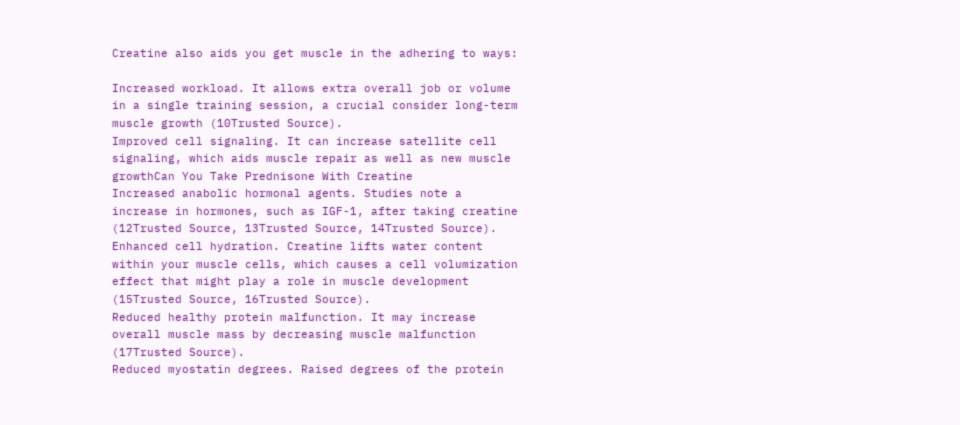Creatine also aids you get muscle in the adhering to ways:

Increased workload. It allows extra overall job or volume in a single training session, a crucial consider long-term muscle growth (10Trusted Source).
Improved cell signaling. It can increase satellite cell signaling, which aids muscle repair as well as new muscle growthCan You Take Prednisone With Creatine
Increased anabolic hormonal agents. Studies note a increase in hormones, such as IGF-1, after taking creatine (12Trusted Source, 13Trusted Source, 14Trusted Source).
Enhanced cell hydration. Creatine lifts water content within your muscle cells, which causes a cell volumization effect that might play a role in muscle development (15Trusted Source, 16Trusted Source).
Reduced healthy protein malfunction. It may increase overall muscle mass by decreasing muscle malfunction (17Trusted Source).
Reduced myostatin degrees. Raised degrees of the protein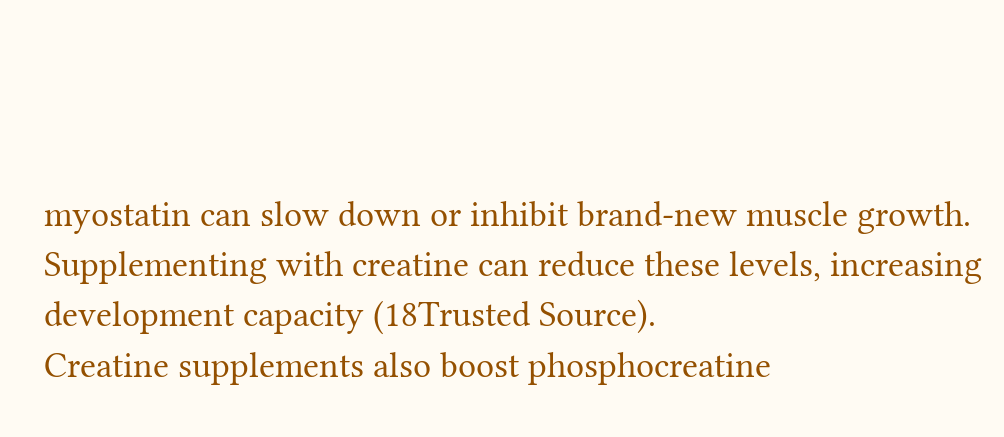myostatin can slow down or inhibit brand-new muscle growth. Supplementing with creatine can reduce these levels, increasing development capacity (18Trusted Source).
Creatine supplements also boost phosphocreatine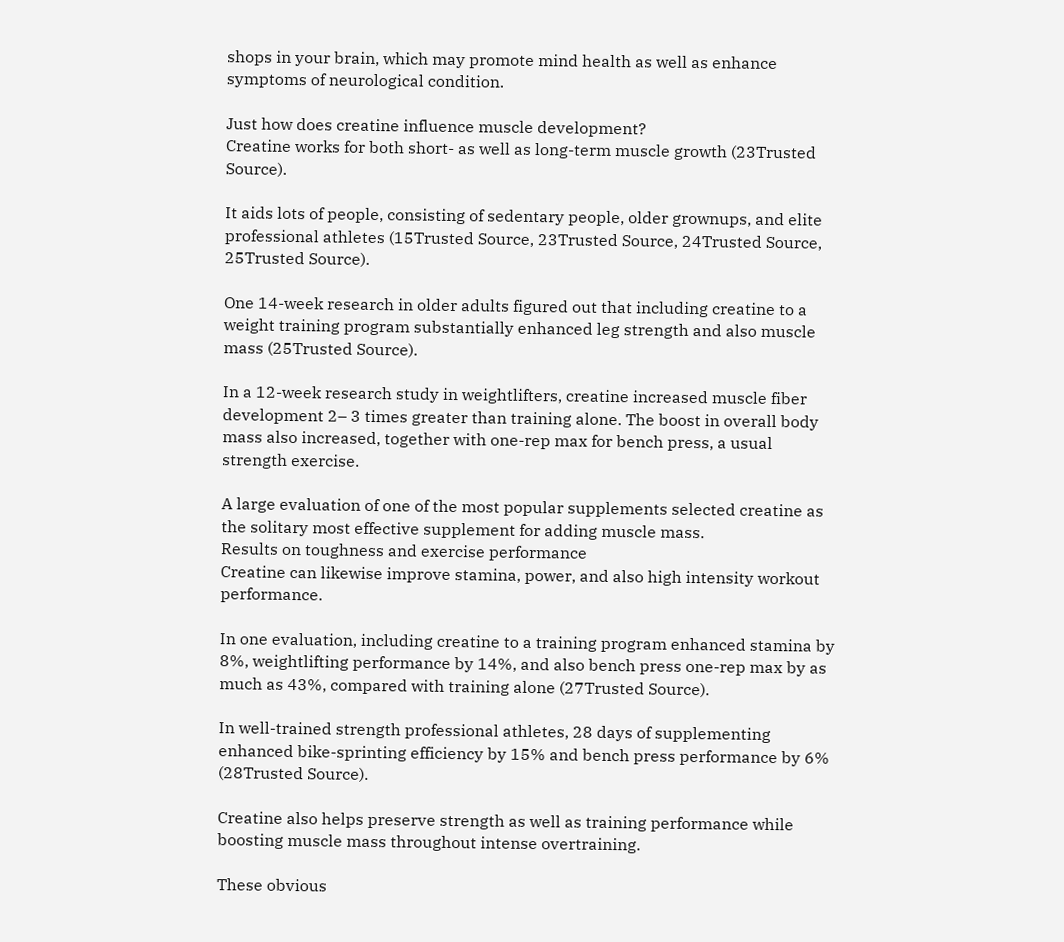shops in your brain, which may promote mind health as well as enhance symptoms of neurological condition.

Just how does creatine influence muscle development?
Creatine works for both short- as well as long-term muscle growth (23Trusted Source).

It aids lots of people, consisting of sedentary people, older grownups, and elite professional athletes (15Trusted Source, 23Trusted Source, 24Trusted Source, 25Trusted Source).

One 14-week research in older adults figured out that including creatine to a weight training program substantially enhanced leg strength and also muscle mass (25Trusted Source).

In a 12-week research study in weightlifters, creatine increased muscle fiber development 2– 3 times greater than training alone. The boost in overall body mass also increased, together with one-rep max for bench press, a usual strength exercise.

A large evaluation of one of the most popular supplements selected creatine as the solitary most effective supplement for adding muscle mass.
Results on toughness and exercise performance
Creatine can likewise improve stamina, power, and also high intensity workout performance.

In one evaluation, including creatine to a training program enhanced stamina by 8%, weightlifting performance by 14%, and also bench press one-rep max by as much as 43%, compared with training alone (27Trusted Source).

In well-trained strength professional athletes, 28 days of supplementing enhanced bike-sprinting efficiency by 15% and bench press performance by 6% (28Trusted Source).

Creatine also helps preserve strength as well as training performance while boosting muscle mass throughout intense overtraining.

These obvious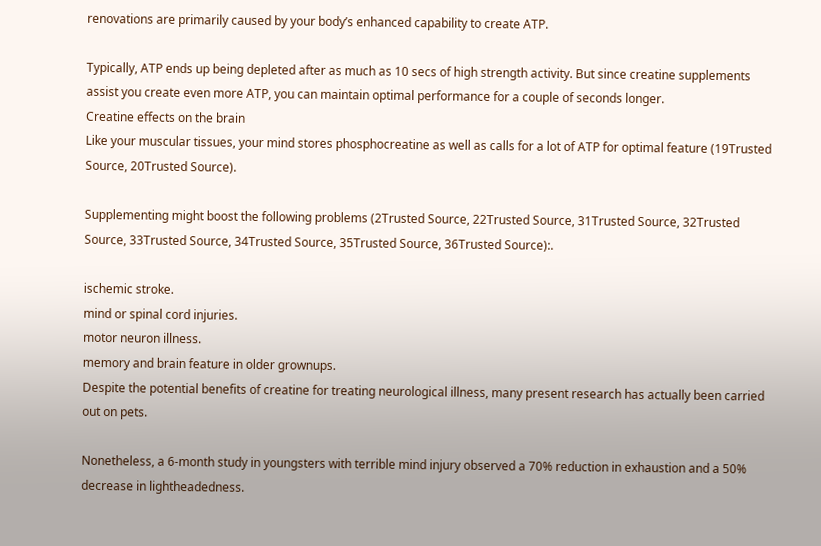renovations are primarily caused by your body’s enhanced capability to create ATP.

Typically, ATP ends up being depleted after as much as 10 secs of high strength activity. But since creatine supplements assist you create even more ATP, you can maintain optimal performance for a couple of seconds longer.
Creatine effects on the brain
Like your muscular tissues, your mind stores phosphocreatine as well as calls for a lot of ATP for optimal feature (19Trusted Source, 20Trusted Source).

Supplementing might boost the following problems (2Trusted Source, 22Trusted Source, 31Trusted Source, 32Trusted Source, 33Trusted Source, 34Trusted Source, 35Trusted Source, 36Trusted Source):.

ischemic stroke.
mind or spinal cord injuries.
motor neuron illness.
memory and brain feature in older grownups.
Despite the potential benefits of creatine for treating neurological illness, many present research has actually been carried out on pets.

Nonetheless, a 6-month study in youngsters with terrible mind injury observed a 70% reduction in exhaustion and a 50% decrease in lightheadedness.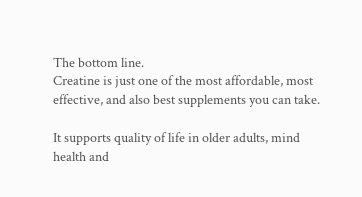The bottom line.
Creatine is just one of the most affordable, most effective, and also best supplements you can take.

It supports quality of life in older adults, mind health and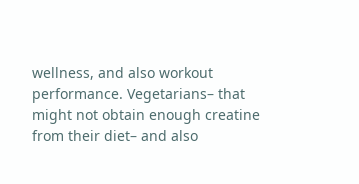wellness, and also workout performance. Vegetarians– that might not obtain enough creatine from their diet– and also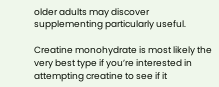older adults may discover supplementing particularly useful.

Creatine monohydrate is most likely the very best type if you’re interested in attempting creatine to see if it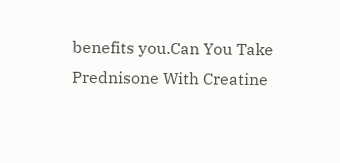benefits you.Can You Take Prednisone With Creatine